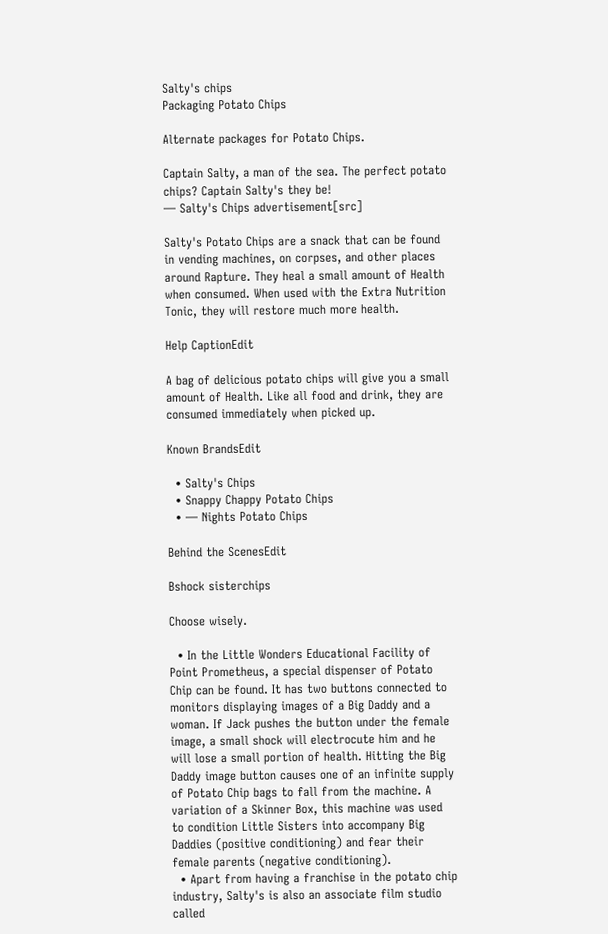Salty's chips
Packaging Potato Chips

Alternate packages for Potato Chips.

Captain Salty, a man of the sea. The perfect potato chips? Captain Salty's they be!
― Salty's Chips advertisement[src]

Salty's Potato Chips are a snack that can be found in vending machines, on corpses, and other places around Rapture. They heal a small amount of Health when consumed. When used with the Extra Nutrition Tonic, they will restore much more health.

Help CaptionEdit

A bag of delicious potato chips will give you a small amount of Health. Like all food and drink, they are consumed immediately when picked up.

Known BrandsEdit

  • Salty's Chips
  • Snappy Chappy Potato Chips
  • — Nights Potato Chips

Behind the ScenesEdit

Bshock sisterchips

Choose wisely.

  • In the Little Wonders Educational Facility of Point Prometheus, a special dispenser of Potato Chip can be found. It has two buttons connected to monitors displaying images of a Big Daddy and a woman. If Jack pushes the button under the female image, a small shock will electrocute him and he will lose a small portion of health. Hitting the Big Daddy image button causes one of an infinite supply of Potato Chip bags to fall from the machine. A variation of a Skinner Box, this machine was used to condition Little Sisters into accompany Big Daddies (positive conditioning) and fear their female parents (negative conditioning).
  • Apart from having a franchise in the potato chip industry, Salty's is also an associate film studio called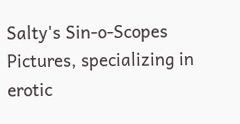Salty's Sin-o-Scopes Pictures, specializing in erotic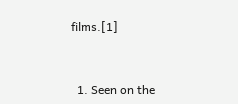films.[1]


  1. Seen on the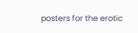posters for the erotic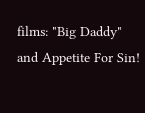films: "Big Daddy" and Appetite For Sin!